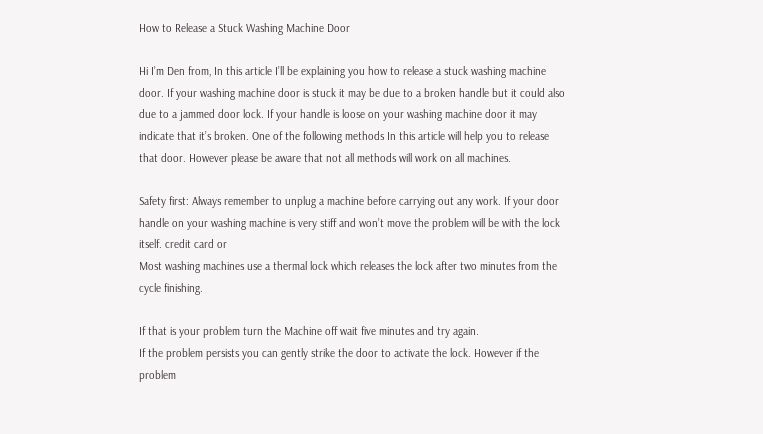How to Release a Stuck Washing Machine Door

Hi I’m Den from, In this article I’ll be explaining you how to release a stuck washing machine door. If your washing machine door is stuck it may be due to a broken handle but it could also due to a jammed door lock. If your handle is loose on your washing machine door it may indicate that it’s broken. One of the following methods In this article will help you to release that door. However please be aware that not all methods will work on all machines.

Safety first: Always remember to unplug a machine before carrying out any work. If your door handle on your washing machine is very stiff and won’t move the problem will be with the lock itself. credit card or
Most washing machines use a thermal lock which releases the lock after two minutes from the cycle finishing.

If that is your problem turn the Machine off wait five minutes and try again.
If the problem persists you can gently strike the door to activate the lock. However if the problem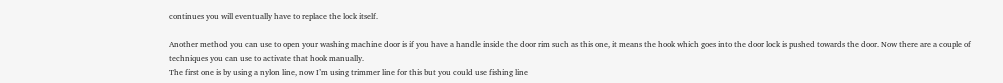continues you will eventually have to replace the lock itself.

Another method you can use to open your washing machine door is if you have a handle inside the door rim such as this one, it means the hook which goes into the door lock is pushed towards the door. Now there are a couple of techniques you can use to activate that hook manually.
The first one is by using a nylon line, now I’m using trimmer line for this but you could use fishing line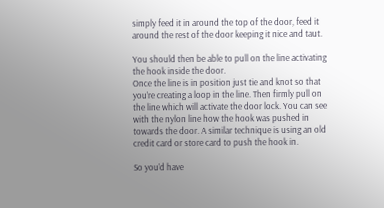simply feed it in around the top of the door, feed it around the rest of the door keeping it nice and taut.

You should then be able to pull on the line activating the hook inside the door.
Once the line is in position just tie and knot so that you’re creating a loop in the line. Then firmly pull on the line which will activate the door lock. You can see with the nylon line how the hook was pushed in towards the door. A similar technique is using an old credit card or store card to push the hook in.

So you’d have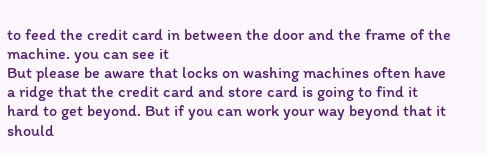to feed the credit card in between the door and the frame of the machine. you can see it
But please be aware that locks on washing machines often have a ridge that the credit card and store card is going to find it hard to get beyond. But if you can work your way beyond that it should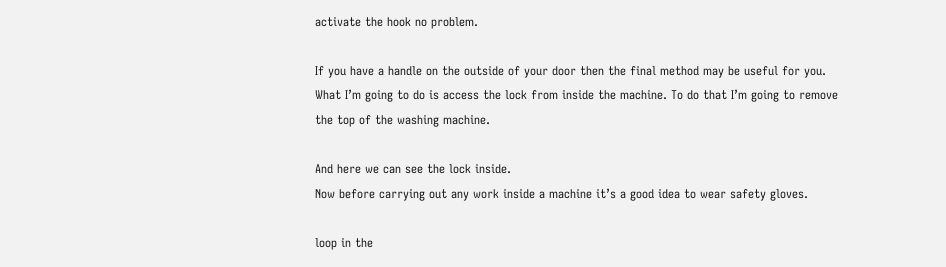activate the hook no problem.

If you have a handle on the outside of your door then the final method may be useful for you. What I’m going to do is access the lock from inside the machine. To do that I’m going to remove the top of the washing machine.

And here we can see the lock inside.
Now before carrying out any work inside a machine it’s a good idea to wear safety gloves.

loop in the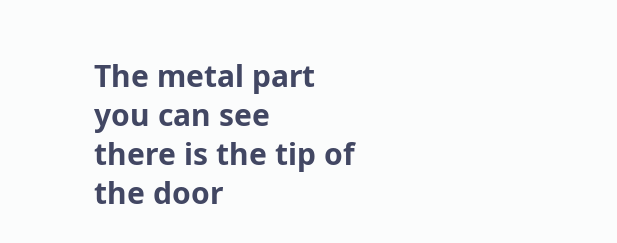The metal part you can see there is the tip of the door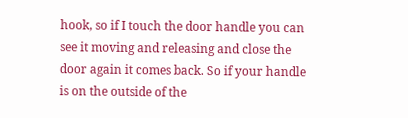hook, so if I touch the door handle you can see it moving and releasing and close the door again it comes back. So if your handle is on the outside of the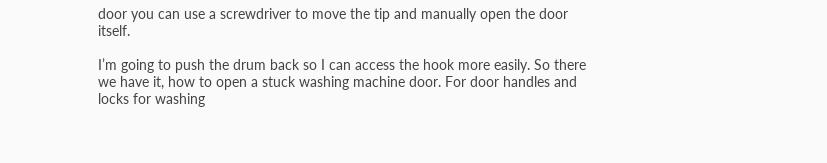door you can use a screwdriver to move the tip and manually open the door itself.

I’m going to push the drum back so I can access the hook more easily. So there we have it, how to open a stuck washing machine door. For door handles and locks for washing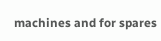machines and for spares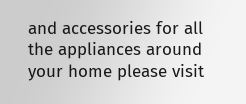and accessories for all the appliances around your home please visit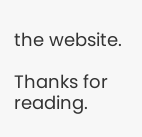the website.

Thanks for reading.